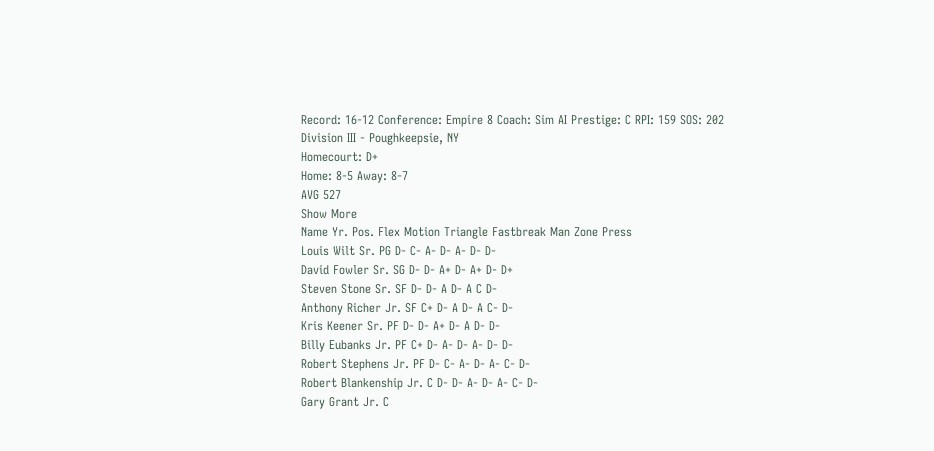Record: 16-12 Conference: Empire 8 Coach: Sim AI Prestige: C RPI: 159 SOS: 202
Division III - Poughkeepsie, NY
Homecourt: D+
Home: 8-5 Away: 8-7
AVG 527
Show More
Name Yr. Pos. Flex Motion Triangle Fastbreak Man Zone Press
Louis Wilt Sr. PG D- C- A- D- A- D- D-
David Fowler Sr. SG D- D- A+ D- A+ D- D+
Steven Stone Sr. SF D- D- A D- A C D-
Anthony Richer Jr. SF C+ D- A D- A C- D-
Kris Keener Sr. PF D- D- A+ D- A D- D-
Billy Eubanks Jr. PF C+ D- A- D- A- D- D-
Robert Stephens Jr. PF D- C- A- D- A- C- D-
Robert Blankenship Jr. C D- D- A- D- A- C- D-
Gary Grant Jr. C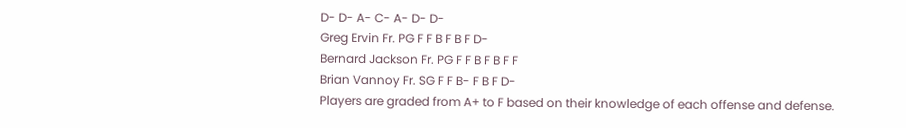D- D- A- C- A- D- D-
Greg Ervin Fr. PG F F B F B F D-
Bernard Jackson Fr. PG F F B F B F F
Brian Vannoy Fr. SG F F B- F B F D-
Players are graded from A+ to F based on their knowledge of each offense and defense.